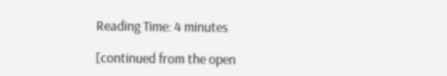Reading Time: 4 minutes

[continued from the open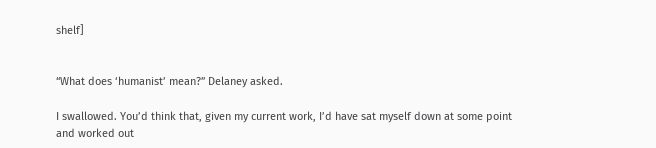shelf]


“What does ‘humanist’ mean?” Delaney asked.

I swallowed. You’d think that, given my current work, I’d have sat myself down at some point and worked out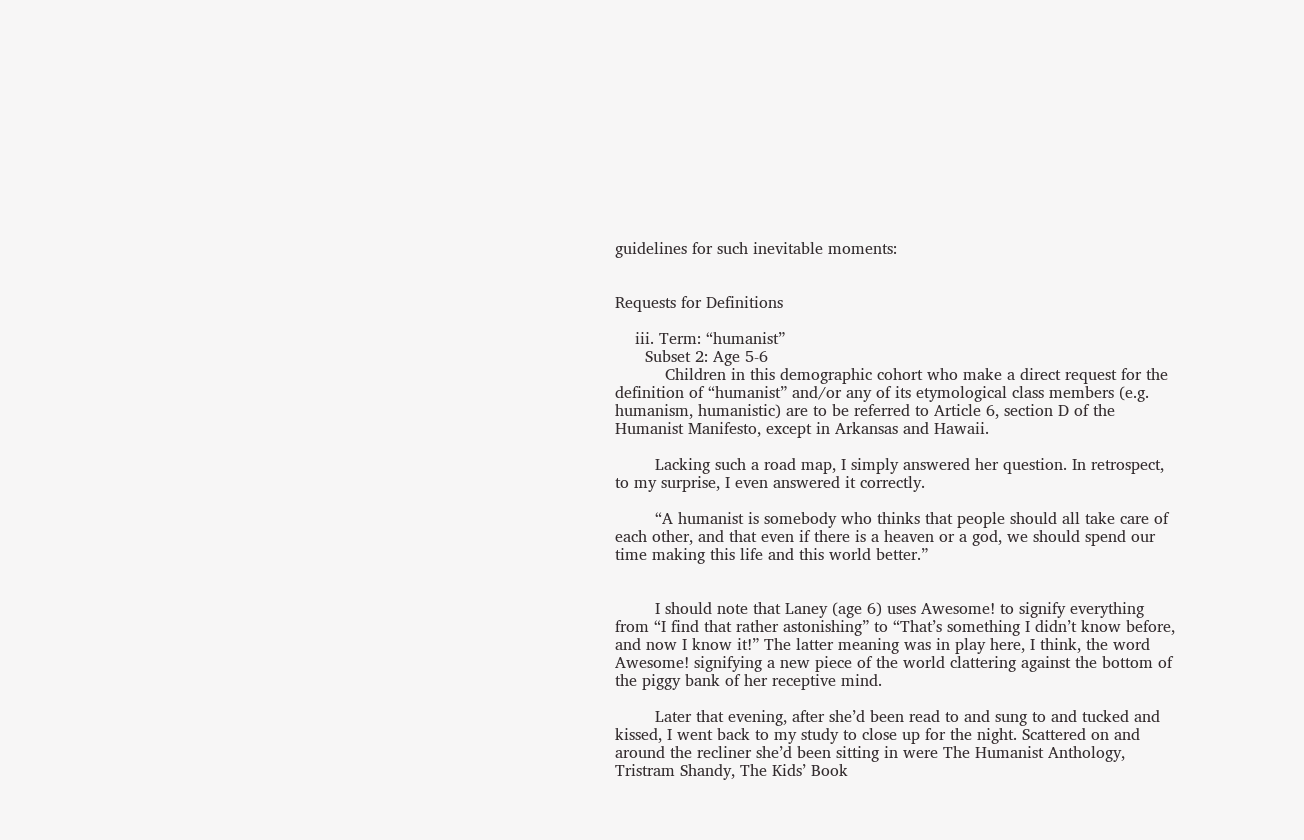guidelines for such inevitable moments:


Requests for Definitions

    iii. Term: “humanist”
      Subset 2: Age 5-6
          Children in this demographic cohort who make a direct request for the definition of “humanist” and/or any of its etymological class members (e.g. humanism, humanistic) are to be referred to Article 6, section D of the Humanist Manifesto, except in Arkansas and Hawaii.

        Lacking such a road map, I simply answered her question. In retrospect, to my surprise, I even answered it correctly.

        “A humanist is somebody who thinks that people should all take care of each other, and that even if there is a heaven or a god, we should spend our time making this life and this world better.”


        I should note that Laney (age 6) uses Awesome! to signify everything from “I find that rather astonishing” to “That’s something I didn’t know before, and now I know it!” The latter meaning was in play here, I think, the word Awesome! signifying a new piece of the world clattering against the bottom of the piggy bank of her receptive mind.

        Later that evening, after she’d been read to and sung to and tucked and kissed, I went back to my study to close up for the night. Scattered on and around the recliner she’d been sitting in were The Humanist Anthology, Tristram Shandy, The Kids’ Book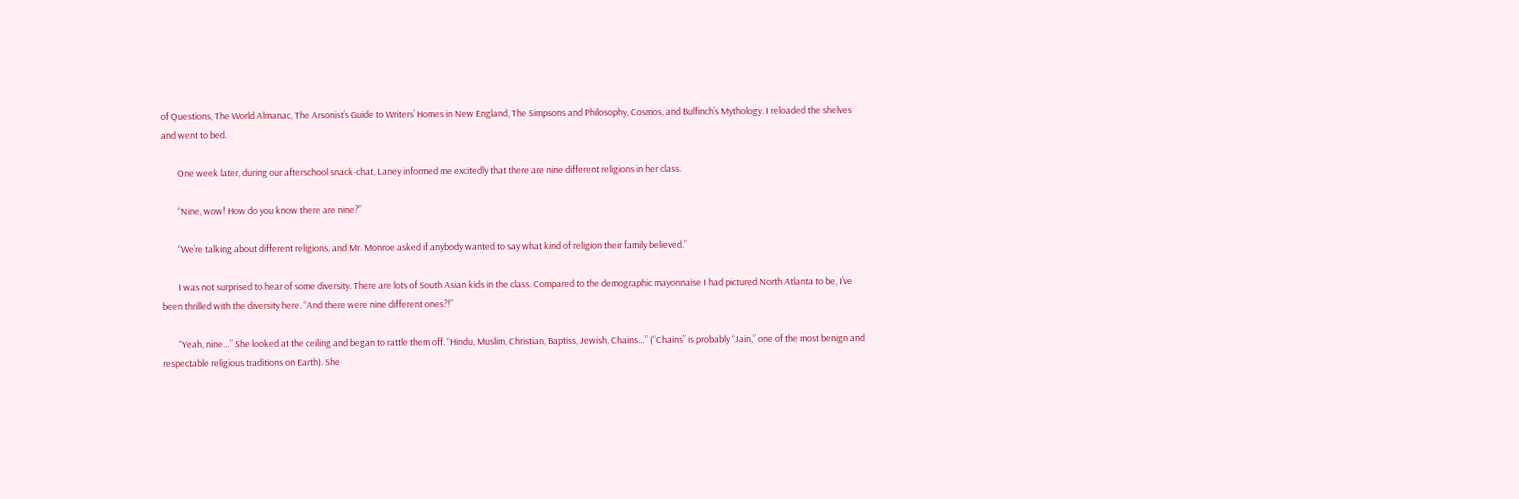of Questions, The World Almanac, The Arsonist’s Guide to Writers’ Homes in New England, The Simpsons and Philosophy, Cosmos, and Bulfinch’s Mythology. I reloaded the shelves and went to bed.

        One week later, during our afterschool snack-chat, Laney informed me excitedly that there are nine different religions in her class.

        “Nine, wow! How do you know there are nine?”

        “We’re talking about different religions, and Mr. Monroe asked if anybody wanted to say what kind of religion their family believed.”

        I was not surprised to hear of some diversity. There are lots of South Asian kids in the class. Compared to the demographic mayonnaise I had pictured North Atlanta to be, I’ve been thrilled with the diversity here. “And there were nine different ones?!”

        “Yeah, nine…” She looked at the ceiling and began to rattle them off. “Hindu, Muslim, Christian, Baptiss, Jewish, Chains…” (“Chains” is probably “Jain,” one of the most benign and respectable religious traditions on Earth). She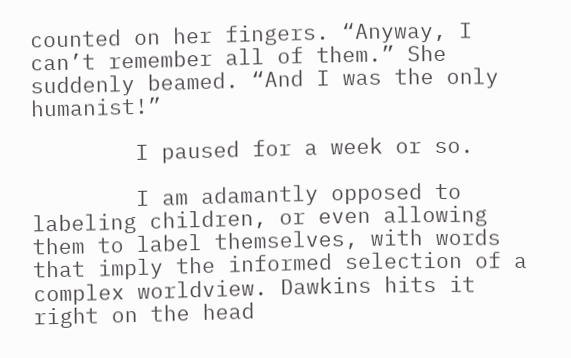counted on her fingers. “Anyway, I can’t remember all of them.” She suddenly beamed. “And I was the only humanist!”

        I paused for a week or so.

        I am adamantly opposed to labeling children, or even allowing them to label themselves, with words that imply the informed selection of a complex worldview. Dawkins hits it right on the head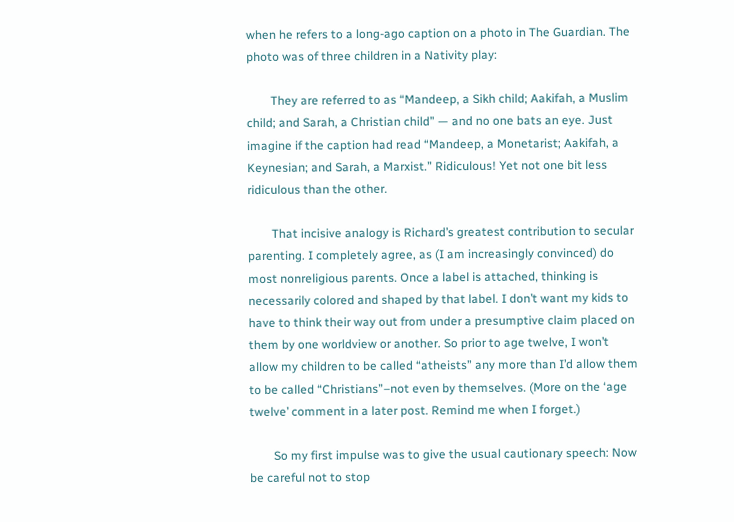when he refers to a long-ago caption on a photo in The Guardian. The photo was of three children in a Nativity play:

        They are referred to as “Mandeep, a Sikh child; Aakifah, a Muslim child; and Sarah, a Christian child” — and no one bats an eye. Just imagine if the caption had read “Mandeep, a Monetarist; Aakifah, a Keynesian; and Sarah, a Marxist.” Ridiculous! Yet not one bit less ridiculous than the other.

        That incisive analogy is Richard’s greatest contribution to secular parenting. I completely agree, as (I am increasingly convinced) do most nonreligious parents. Once a label is attached, thinking is necessarily colored and shaped by that label. I don’t want my kids to have to think their way out from under a presumptive claim placed on them by one worldview or another. So prior to age twelve, I won’t allow my children to be called “atheists” any more than I’d allow them to be called “Christians”–not even by themselves. (More on the ‘age twelve’ comment in a later post. Remind me when I forget.)

        So my first impulse was to give the usual cautionary speech: Now be careful not to stop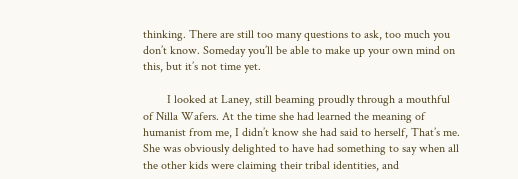thinking. There are still too many questions to ask, too much you don’t know. Someday you’ll be able to make up your own mind on this, but it’s not time yet.

        I looked at Laney, still beaming proudly through a mouthful of Nilla Wafers. At the time she had learned the meaning of humanist from me, I didn’t know she had said to herself, That’s me. She was obviously delighted to have had something to say when all the other kids were claiming their tribal identities, and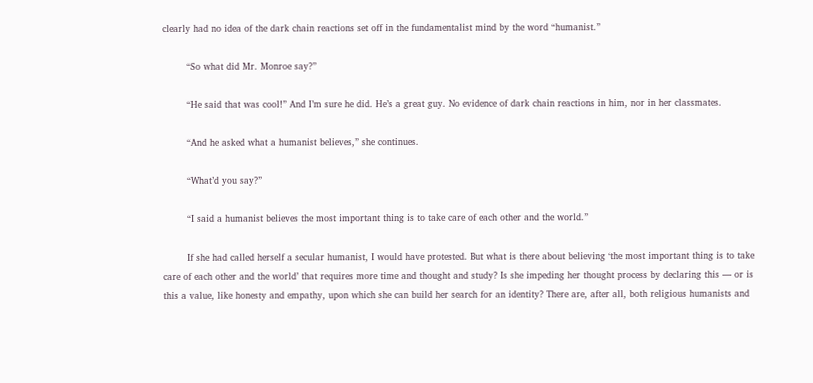clearly had no idea of the dark chain reactions set off in the fundamentalist mind by the word “humanist.”

        “So what did Mr. Monroe say?”

        “He said that was cool!” And I’m sure he did. He’s a great guy. No evidence of dark chain reactions in him, nor in her classmates.

        “And he asked what a humanist believes,” she continues.

        “What’d you say?”

        “I said a humanist believes the most important thing is to take care of each other and the world.”

        If she had called herself a secular humanist, I would have protested. But what is there about believing ‘the most important thing is to take care of each other and the world’ that requires more time and thought and study? Is she impeding her thought process by declaring this — or is this a value, like honesty and empathy, upon which she can build her search for an identity? There are, after all, both religious humanists and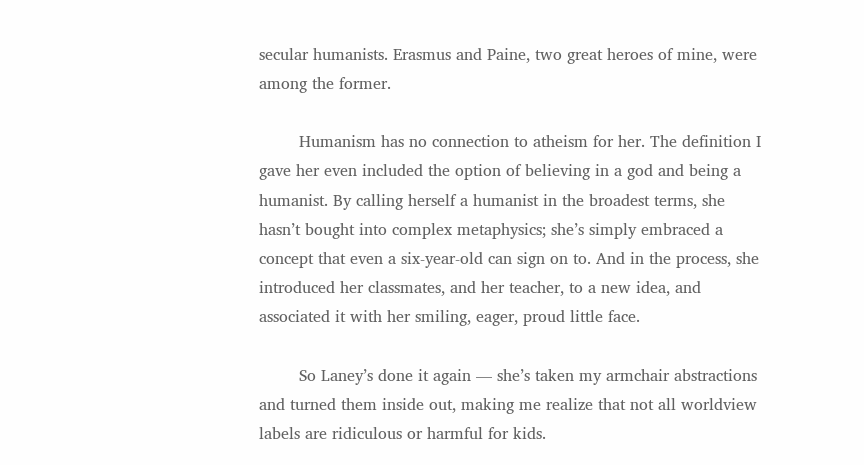secular humanists. Erasmus and Paine, two great heroes of mine, were among the former.

        Humanism has no connection to atheism for her. The definition I gave her even included the option of believing in a god and being a humanist. By calling herself a humanist in the broadest terms, she hasn’t bought into complex metaphysics; she’s simply embraced a concept that even a six-year-old can sign on to. And in the process, she introduced her classmates, and her teacher, to a new idea, and associated it with her smiling, eager, proud little face.

        So Laney’s done it again — she’s taken my armchair abstractions and turned them inside out, making me realize that not all worldview labels are ridiculous or harmful for kids.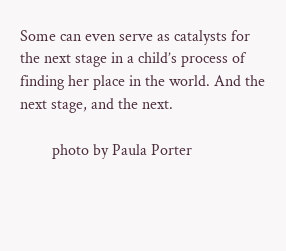Some can even serve as catalysts for the next stage in a child’s process of finding her place in the world. And the next stage, and the next.

        photo by Paula Porter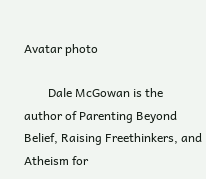Avatar photo

        Dale McGowan is the author of Parenting Beyond Belief, Raising Freethinkers, and Atheism for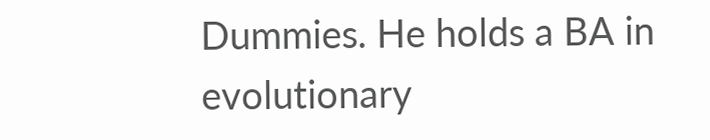Dummies. He holds a BA in evolutionary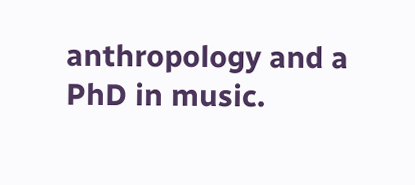anthropology and a PhD in music.